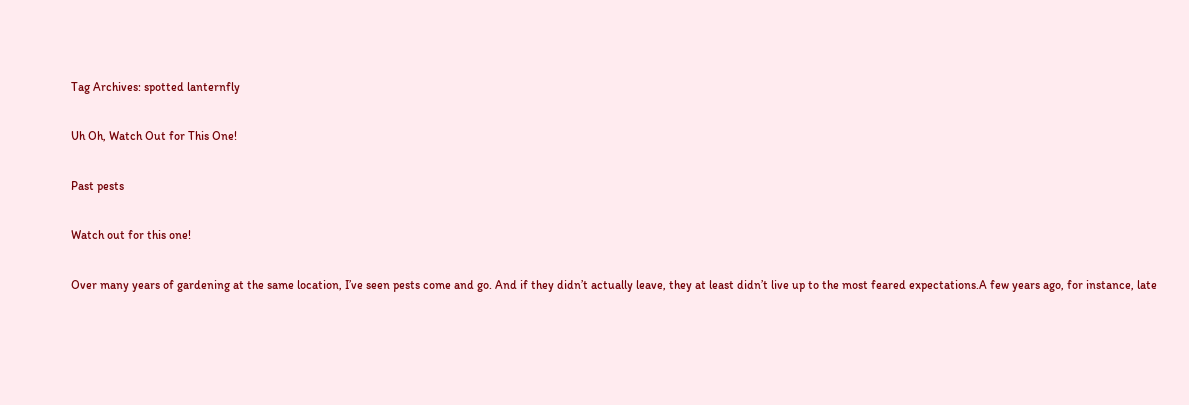Tag Archives: spotted lanternfly

Uh Oh, Watch Out for This One!

Past pests

Watch out for this one!

Over many years of gardening at the same location, I’ve seen pests come and go. And if they didn’t actually leave, they at least didn’t live up to the most feared expectations.A few years ago, for instance, late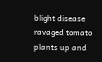blight disease ravaged tomato plants up and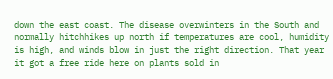down the east coast. The disease overwinters in the South and normally hitchhikes up north if temperatures are cool, humidity is high, and winds blow in just the right direction. That year it got a free ride here on plants sold in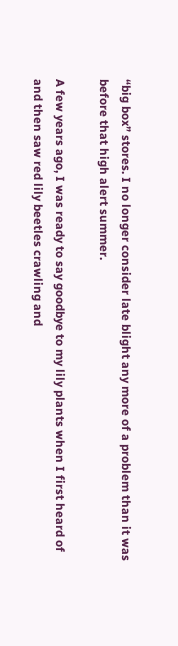“big box” stores. I no longer consider late blight any more of a problem than it was before that high alert summer.

A few years ago, I was ready to say goodbye to my lily plants when I first heard of and then saw red lily beetles crawling and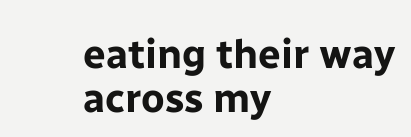eating their way across my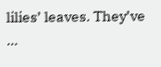lilies’ leaves. They’ve …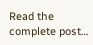Read the complete post…